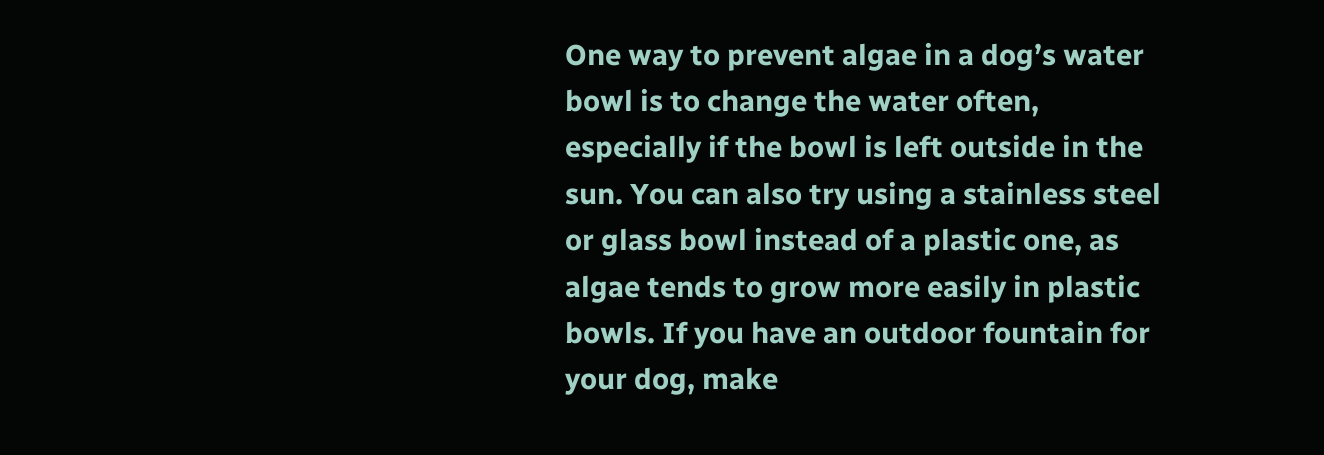One way to prevent algae in a dog’s water bowl is to change the water often, especially if the bowl is left outside in the sun. You can also try using a stainless steel or glass bowl instead of a plastic one, as algae tends to grow more easily in plastic bowls. If you have an outdoor fountain for your dog, make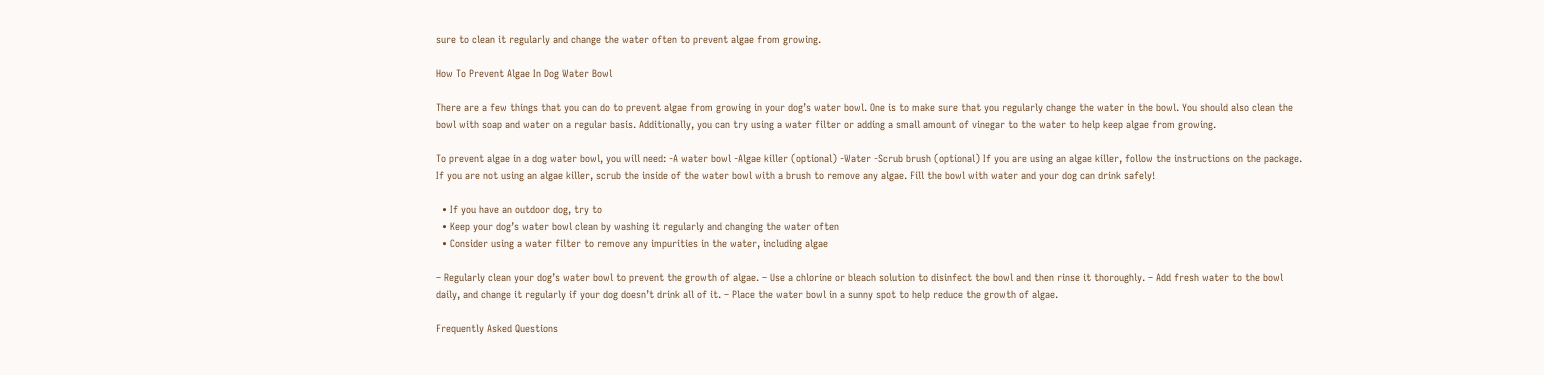sure to clean it regularly and change the water often to prevent algae from growing.

How To Prevent Algae In Dog Water Bowl

There are a few things that you can do to prevent algae from growing in your dog’s water bowl. One is to make sure that you regularly change the water in the bowl. You should also clean the bowl with soap and water on a regular basis. Additionally, you can try using a water filter or adding a small amount of vinegar to the water to help keep algae from growing.

To prevent algae in a dog water bowl, you will need: -A water bowl -Algae killer (optional) -Water -Scrub brush (optional) If you are using an algae killer, follow the instructions on the package. If you are not using an algae killer, scrub the inside of the water bowl with a brush to remove any algae. Fill the bowl with water and your dog can drink safely!

  • If you have an outdoor dog, try to
  • Keep your dog’s water bowl clean by washing it regularly and changing the water often
  • Consider using a water filter to remove any impurities in the water, including algae

– Regularly clean your dog’s water bowl to prevent the growth of algae. – Use a chlorine or bleach solution to disinfect the bowl and then rinse it thoroughly. – Add fresh water to the bowl daily, and change it regularly if your dog doesn’t drink all of it. – Place the water bowl in a sunny spot to help reduce the growth of algae.

Frequently Asked Questions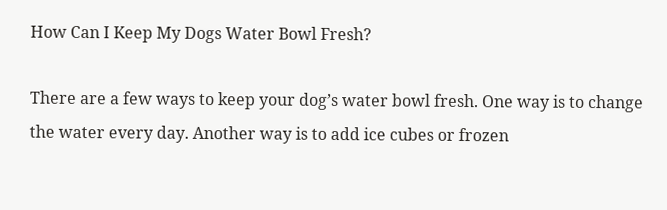How Can I Keep My Dogs Water Bowl Fresh?

There are a few ways to keep your dog’s water bowl fresh. One way is to change the water every day. Another way is to add ice cubes or frozen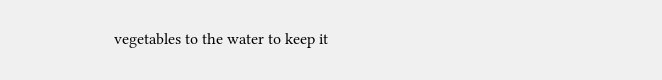vegetables to the water to keep it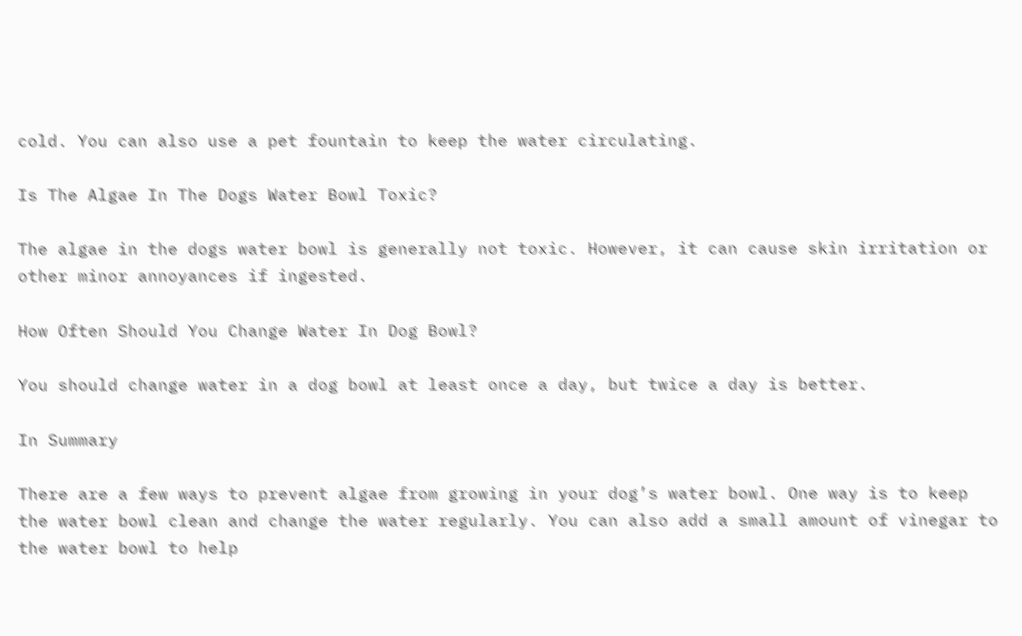cold. You can also use a pet fountain to keep the water circulating.

Is The Algae In The Dogs Water Bowl Toxic?

The algae in the dogs water bowl is generally not toxic. However, it can cause skin irritation or other minor annoyances if ingested.

How Often Should You Change Water In Dog Bowl?

You should change water in a dog bowl at least once a day, but twice a day is better.

In Summary

There are a few ways to prevent algae from growing in your dog’s water bowl. One way is to keep the water bowl clean and change the water regularly. You can also add a small amount of vinegar to the water bowl to help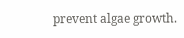prevent algae growth.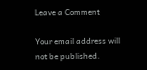Leave a Comment

Your email address will not be published.